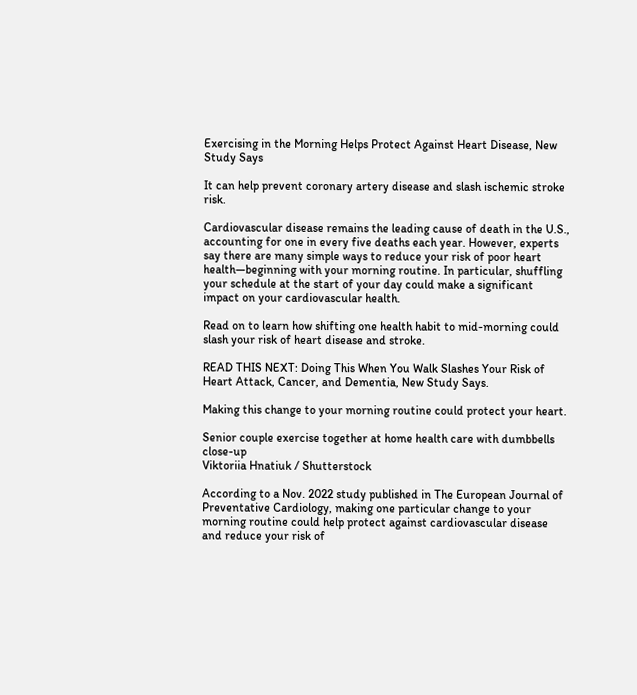Exercising in the Morning Helps Protect Against Heart Disease, New Study Says

It can help prevent coronary artery disease and slash ischemic stroke risk.

Cardiovascular disease remains the leading cause of death in the U.S., accounting for one in every five deaths each year. However, experts say there are many simple ways to reduce your risk of poor heart health—beginning with your morning routine. In particular, shuffling your schedule at the start of your day could make a significant impact on your cardiovascular health.

Read on to learn how shifting one health habit to mid-morning could slash your risk of heart disease and stroke.

READ THIS NEXT: Doing This When You Walk Slashes Your Risk of Heart Attack, Cancer, and Dementia, New Study Says.

Making this change to your morning routine could protect your heart.

Senior couple exercise together at home health care with dumbbells close-up
Viktoriia Hnatiuk / Shutterstock

According to a Nov. 2022 study published in The European Journal of Preventative Cardiology, making one particular change to your morning routine could help protect against cardiovascular disease and reduce your risk of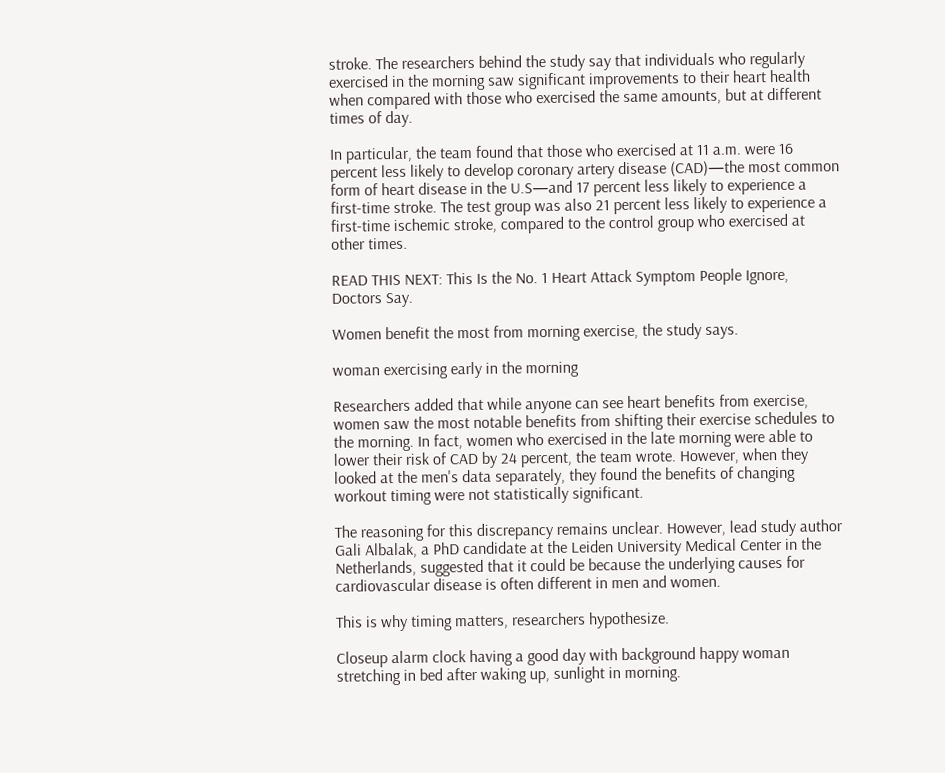stroke. The researchers behind the study say that individuals who regularly exercised in the morning saw significant improvements to their heart health when compared with those who exercised the same amounts, but at different times of day.

In particular, the team found that those who exercised at 11 a.m. were 16 percent less likely to develop coronary artery disease (CAD)—the most common form of heart disease in the U.S—and 17 percent less likely to experience a first-time stroke. The test group was also 21 percent less likely to experience a first-time ischemic stroke, compared to the control group who exercised at other times.

READ THIS NEXT: This Is the No. 1 Heart Attack Symptom People Ignore, Doctors Say.

Women benefit the most from morning exercise, the study says.

woman exercising early in the morning

Researchers added that while anyone can see heart benefits from exercise, women saw the most notable benefits from shifting their exercise schedules to the morning. In fact, women who exercised in the late morning were able to lower their risk of CAD by 24 percent, the team wrote. However, when they looked at the men's data separately, they found the benefits of changing workout timing were not statistically significant.

The reasoning for this discrepancy remains unclear. However, lead study author Gali Albalak, a PhD candidate at the Leiden University Medical Center in the Netherlands, suggested that it could be because the underlying causes for cardiovascular disease is often different in men and women.

This is why timing matters, researchers hypothesize.

Closeup alarm clock having a good day with background happy woman stretching in bed after waking up, sunlight in morning.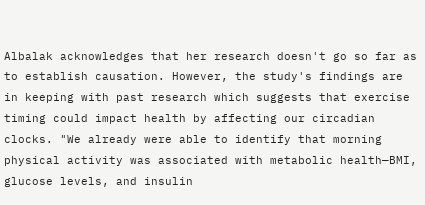Albalak acknowledges that her research doesn't go so far as to establish causation. However, the study's findings are in keeping with past research which suggests that exercise timing could impact health by affecting our circadian clocks. "We already were able to identify that morning physical activity was associated with metabolic health—BMI, glucose levels, and insulin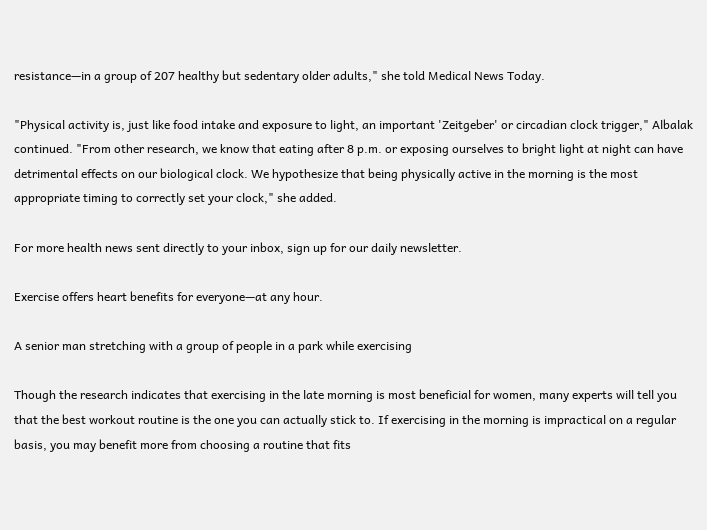resistance—in a group of 207 healthy but sedentary older adults," she told Medical News Today.

"Physical activity is, just like food intake and exposure to light, an important 'Zeitgeber' or circadian clock trigger," Albalak continued. "From other research, we know that eating after 8 p.m. or exposing ourselves to bright light at night can have detrimental effects on our biological clock. We hypothesize that being physically active in the morning is the most appropriate timing to correctly set your clock," she added.

For more health news sent directly to your inbox, sign up for our daily newsletter.

Exercise offers heart benefits for everyone—at any hour.

A senior man stretching with a group of people in a park while exercising

Though the research indicates that exercising in the late morning is most beneficial for women, many experts will tell you that the best workout routine is the one you can actually stick to. If exercising in the morning is impractical on a regular basis, you may benefit more from choosing a routine that fits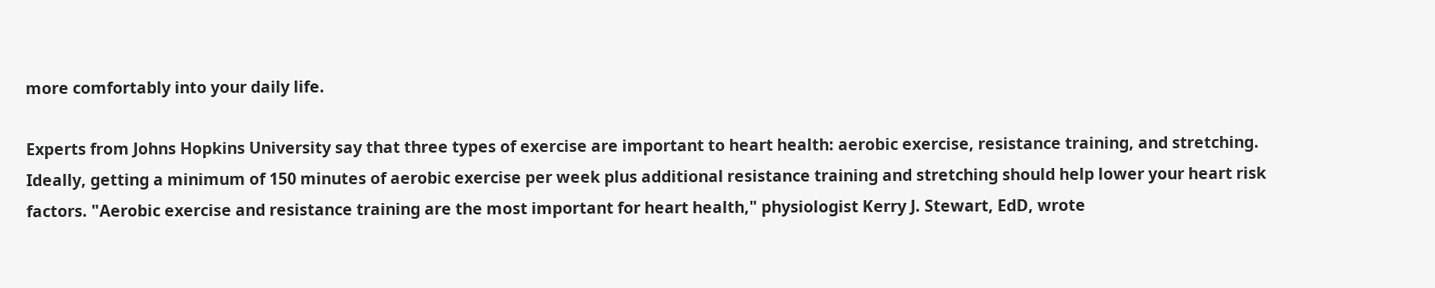more comfortably into your daily life.

Experts from Johns Hopkins University say that three types of exercise are important to heart health: aerobic exercise, resistance training, and stretching. Ideally, getting a minimum of 150 minutes of aerobic exercise per week plus additional resistance training and stretching should help lower your heart risk factors. "Aerobic exercise and resistance training are the most important for heart health," physiologist Kerry J. Stewart, EdD, wrote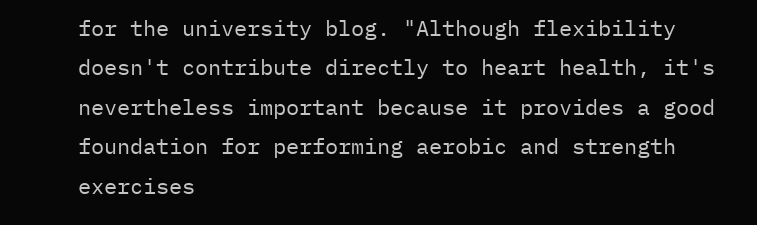for the university blog. "Although flexibility doesn't contribute directly to heart health, it's nevertheless important because it provides a good foundation for performing aerobic and strength exercises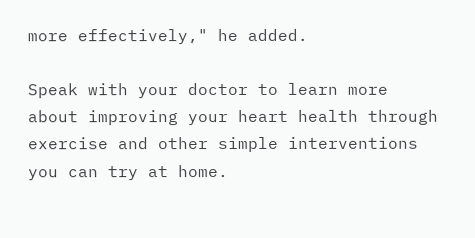more effectively," he added.

Speak with your doctor to learn more about improving your heart health through exercise and other simple interventions you can try at home.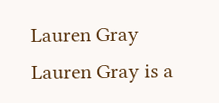Lauren Gray
Lauren Gray is a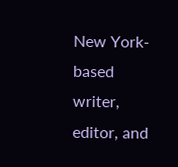New York-based writer, editor, and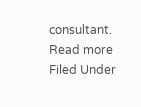consultant. Read more
Filed Under